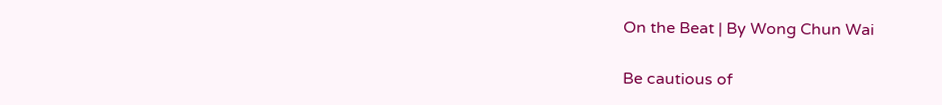On the Beat | By Wong Chun Wai

Be cautious of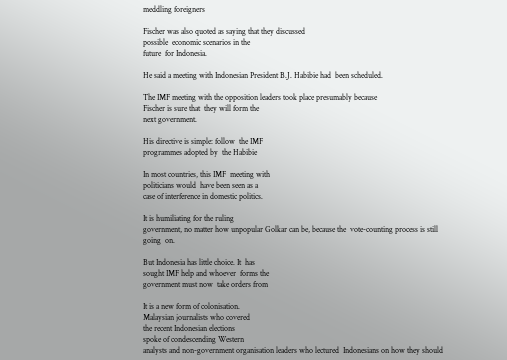meddling foreigners

Fischer was also quoted as saying that they discussed
possible  economic scenarios in the
future  for Indonesia.

He said a meeting with Indonesian President B.J. Habibie had  been scheduled.

The IMF meeting with the opposition leaders took place presumably because
Fischer is sure that  they will form the
next government.

His directive is simple: follow  the IMF
programmes adopted by  the Habibie

In most countries, this IMF  meeting with
politicians would  have been seen as a
case of interference in domestic politics.

It is humiliating for the ruling
government, no matter how unpopular Golkar can be, because the  vote-counting process is still going  on.

But Indonesia has little choice. It  has
sought IMF help and whoever  forms the
government must now  take orders from

It is a new form of colonisation.
Malaysian journalists who covered
the recent Indonesian elections
spoke of condescending Western
analysts and non-government organisation leaders who lectured  Indonesians on how they should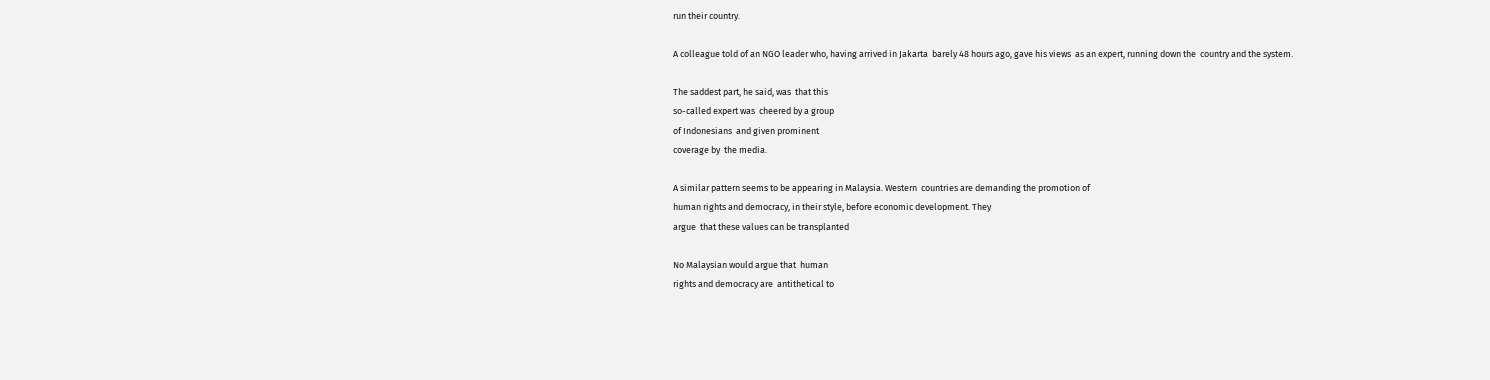run their country.

A colleague told of an NGO leader who, having arrived in Jakarta  barely 48 hours ago, gave his views  as an expert, running down the  country and the system.

The saddest part, he said, was  that this
so-called expert was  cheered by a group
of Indonesians  and given prominent
coverage by  the media.

A similar pattern seems to be appearing in Malaysia. Western  countries are demanding the promotion of
human rights and democracy, in their style, before economic development. They
argue  that these values can be transplanted

No Malaysian would argue that  human
rights and democracy are  antithetical to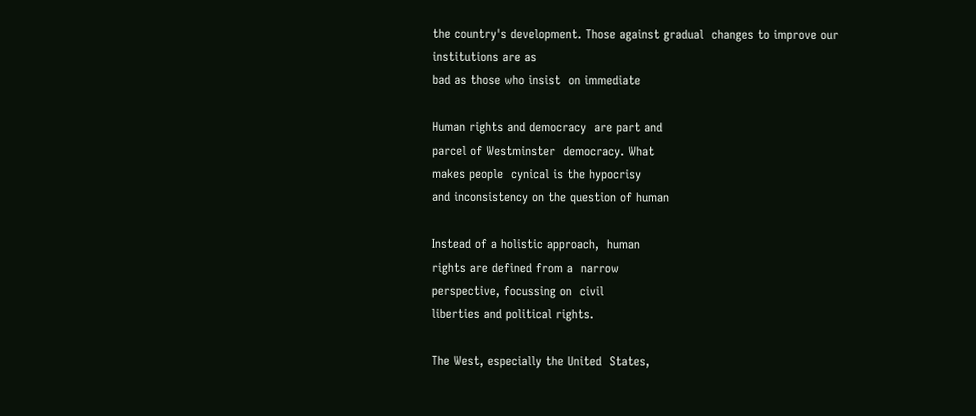the country's development. Those against gradual  changes to improve our institutions are as
bad as those who insist  on immediate

Human rights and democracy  are part and
parcel of Westminster  democracy. What
makes people  cynical is the hypocrisy
and inconsistency on the question of human

Instead of a holistic approach,  human
rights are defined from a  narrow
perspective, focussing on  civil
liberties and political rights.

The West, especially the United  States,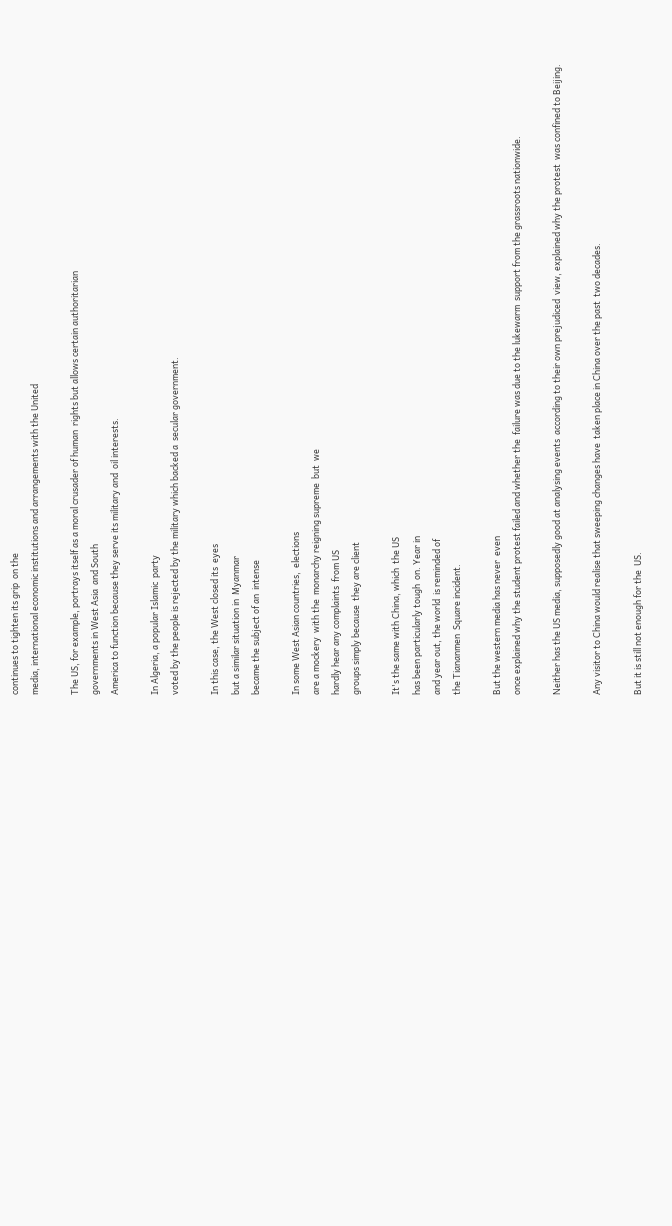continues to tighten its grip  on the
media, international economic institutions and arrangements with the United

The US, for example, portrays itself as a moral crusader of human  rights but allows certain authoritarian
governments in West Asia  and South
America to function because they serve its military and  oil interests.

In Algeria, a popular Islamic  party
voted by the people is rejected by the military which backed a  secular government.

In this case, the West closed its  eyes
but a similar situation in  Myanmar
became the subject of an  intense

In some West Asian countries,  elections
are a mockery  with the  monarchy reigning supreme  but  we
hardly hear any complaints  from US
groups simply because  they are client

It's the same with China, which  the US
has been particularly tough  on. Year in
and year out, the world  is reminded of
the Tiananmen  Square incident.

But the western media has never  even
once explained why the student protest failed and whether the  failure was due to the lukewarm  support from the grassroots nationwide.

Neither has the US media, supposedly good at analysing events  according to their own prejudiced  view, explained why the protest  was confined to Beijing.

Any visitor to China would realise that sweeping changes have  taken place in China over the past  two decades.

But it is still not enough for the  US.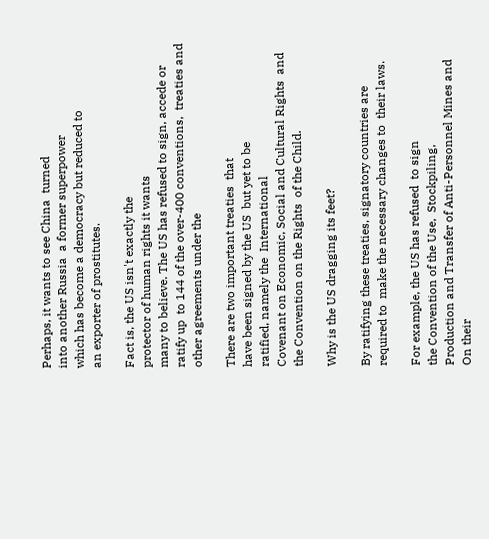Perhaps, it wants to see China  turned
into another Russia  a former superpower
which has become a democracy but reduced to
an exporter of prostitutes.

Fact is, the US isn't exactly the
protector of human rights it wants
many to believe. The US has refused to sign, accede or ratify up  to 144 of the over-400 conventions,  treaties and other agreements under the

There are two important treaties  that
have been signed by the US  but yet to be
ratified, namely the  International
Covenant on Economic, Social and Cultural Rights  and the Convention on the Rights  of the Child.

Why is the US dragging its feet?

By ratifying these treaties, signatory countries are required to  make the necessary changes to  their laws.

For example, the US has refused  to sign
the Convention of the Use,  Stockpiling,
Production and Transfer of Anti-Personnel Mines and  On their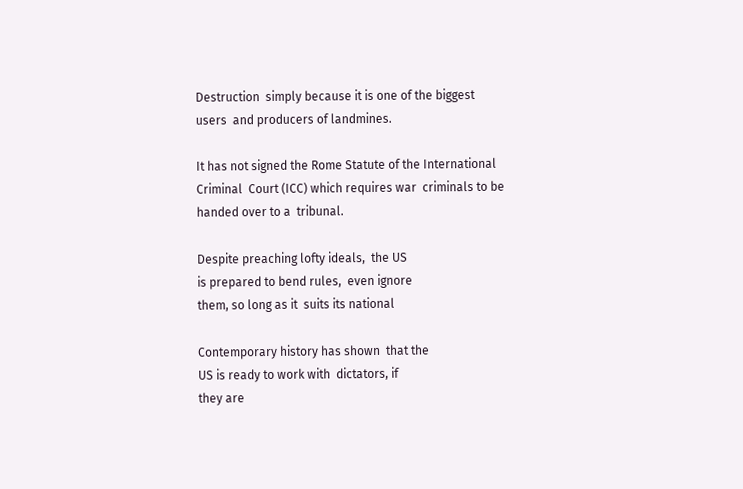Destruction  simply because it is one of the biggest
users  and producers of landmines.

It has not signed the Rome Statute of the International Criminal  Court (ICC) which requires war  criminals to be handed over to a  tribunal.

Despite preaching lofty ideals,  the US
is prepared to bend rules,  even ignore
them, so long as it  suits its national

Contemporary history has shown  that the
US is ready to work with  dictators, if
they are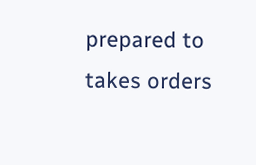prepared to  takes orders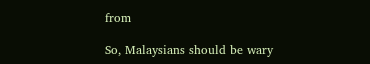from

So, Malaysians should be wary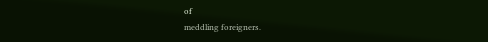of
meddling foreigners.